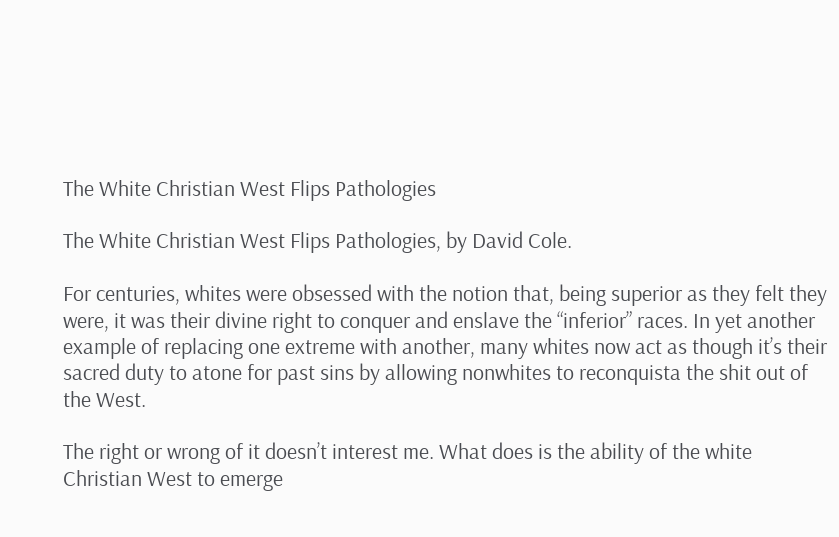The White Christian West Flips Pathologies

The White Christian West Flips Pathologies, by David Cole.

For centuries, whites were obsessed with the notion that, being superior as they felt they were, it was their divine right to conquer and enslave the “inferior” races. In yet another example of replacing one extreme with another, many whites now act as though it’s their sacred duty to atone for past sins by allowing nonwhites to reconquista the shit out of the West.

The right or wrong of it doesn’t interest me. What does is the ability of the white Christian West to emerge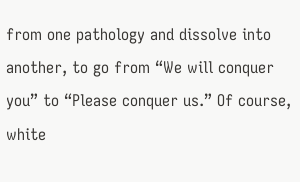from one pathology and dissolve into another, to go from “We will conquer you” to “Please conquer us.” Of course, white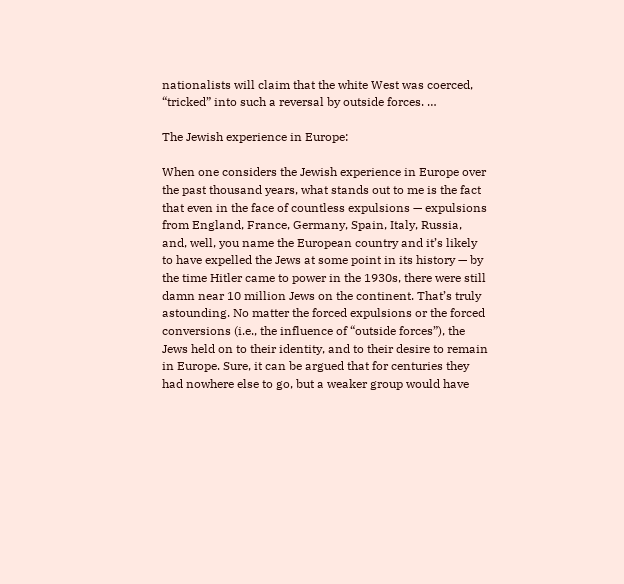nationalists will claim that the white West was coerced, “tricked” into such a reversal by outside forces. …

The Jewish experience in Europe:

When one considers the Jewish experience in Europe over the past thousand years, what stands out to me is the fact that even in the face of countless expulsions — expulsions from England, France, Germany, Spain, Italy, Russia, and, well, you name the European country and it’s likely to have expelled the Jews at some point in its history — by the time Hitler came to power in the 1930s, there were still damn near 10 million Jews on the continent. That’s truly astounding. No matter the forced expulsions or the forced conversions (i.e., the influence of “outside forces”), the Jews held on to their identity, and to their desire to remain in Europe. Sure, it can be argued that for centuries they had nowhere else to go, but a weaker group would have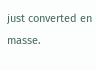just converted en masse.